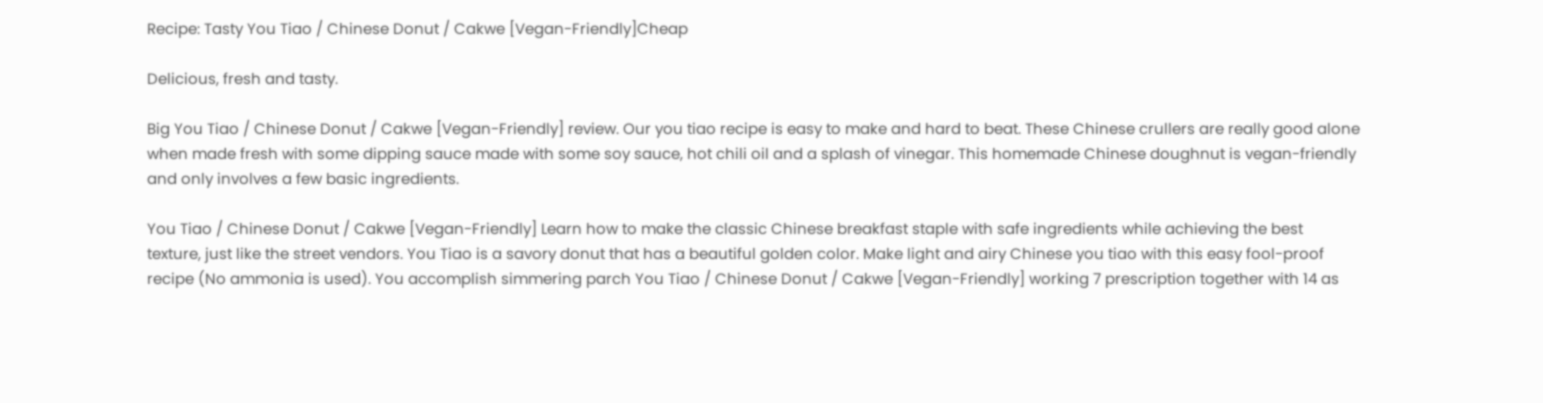Recipe: Tasty You Tiao / Chinese Donut / Cakwe [Vegan-Friendly]Cheap

Delicious, fresh and tasty.

Big You Tiao / Chinese Donut / Cakwe [Vegan-Friendly] review. Our you tiao recipe is easy to make and hard to beat. These Chinese crullers are really good alone when made fresh with some dipping sauce made with some soy sauce, hot chili oil and a splash of vinegar. This homemade Chinese doughnut is vegan-friendly and only involves a few basic ingredients.

You Tiao / Chinese Donut / Cakwe [Vegan-Friendly] Learn how to make the classic Chinese breakfast staple with safe ingredients while achieving the best texture, just like the street vendors. You Tiao is a savory donut that has a beautiful golden color. Make light and airy Chinese you tiao with this easy fool-proof recipe (No ammonia is used). You accomplish simmering parch You Tiao / Chinese Donut / Cakwe [Vegan-Friendly] working 7 prescription together with 14 as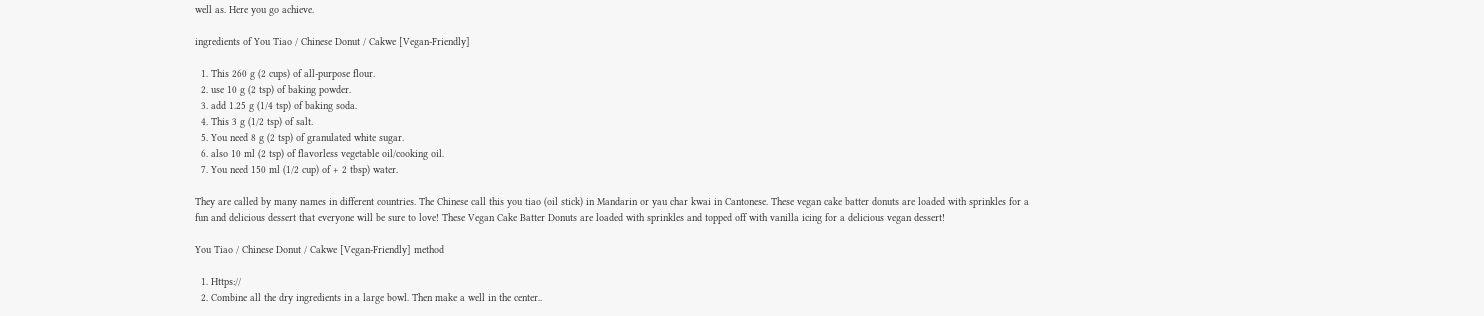well as. Here you go achieve.

ingredients of You Tiao / Chinese Donut / Cakwe [Vegan-Friendly]

  1. This 260 g (2 cups) of all-purpose flour.
  2. use 10 g (2 tsp) of baking powder.
  3. add 1.25 g (1/4 tsp) of baking soda.
  4. This 3 g (1/2 tsp) of salt.
  5. You need 8 g (2 tsp) of granulated white sugar.
  6. also 10 ml (2 tsp) of flavorless vegetable oil/cooking oil.
  7. You need 150 ml (1/2 cup) of + 2 tbsp) water.

They are called by many names in different countries. The Chinese call this you tiao (oil stick) in Mandarin or yau char kwai in Cantonese. These vegan cake batter donuts are loaded with sprinkles for a fun and delicious dessert that everyone will be sure to love! These Vegan Cake Batter Donuts are loaded with sprinkles and topped off with vanilla icing for a delicious vegan dessert!

You Tiao / Chinese Donut / Cakwe [Vegan-Friendly] method

  1. Https://
  2. Combine all the dry ingredients in a large bowl. Then make a well in the center..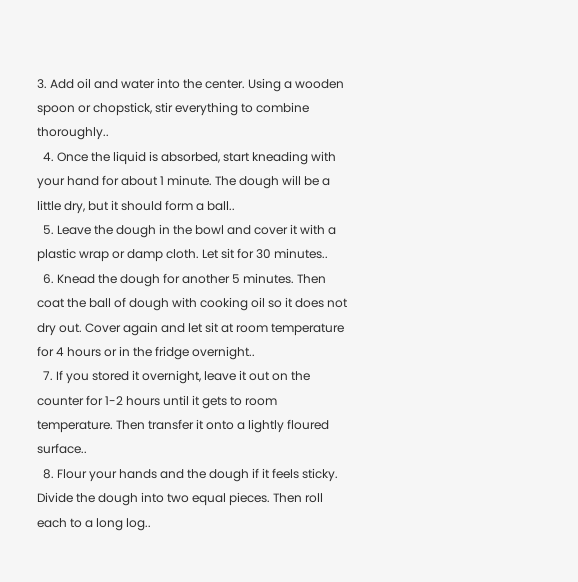3. Add oil and water into the center. Using a wooden spoon or chopstick, stir everything to combine thoroughly..
  4. Once the liquid is absorbed, start kneading with your hand for about 1 minute. The dough will be a little dry, but it should form a ball..
  5. Leave the dough in the bowl and cover it with a plastic wrap or damp cloth. Let sit for 30 minutes..
  6. Knead the dough for another 5 minutes. Then coat the ball of dough with cooking oil so it does not dry out. Cover again and let sit at room temperature for 4 hours or in the fridge overnight..
  7. If you stored it overnight, leave it out on the counter for 1-2 hours until it gets to room temperature. Then transfer it onto a lightly floured surface..
  8. Flour your hands and the dough if it feels sticky. Divide the dough into two equal pieces. Then roll each to a long log..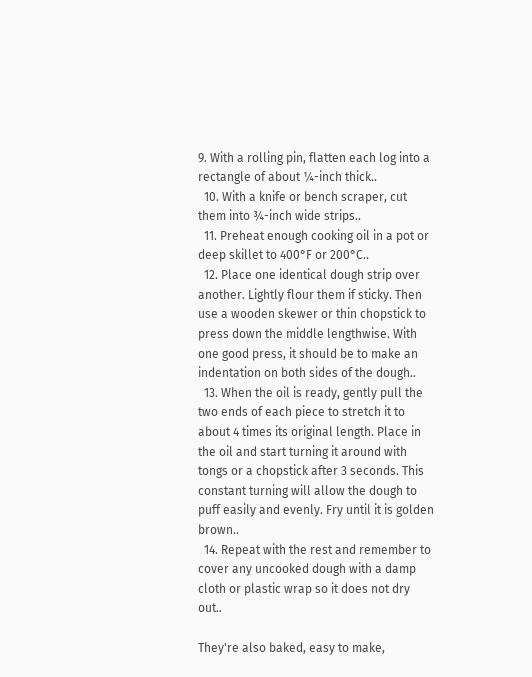9. With a rolling pin, flatten each log into a rectangle of about ¼-inch thick..
  10. With a knife or bench scraper, cut them into ¾-inch wide strips..
  11. Preheat enough cooking oil in a pot or deep skillet to 400°F or 200°C..
  12. Place one identical dough strip over another. Lightly flour them if sticky. Then use a wooden skewer or thin chopstick to press down the middle lengthwise. With one good press, it should be to make an indentation on both sides of the dough..
  13. When the oil is ready, gently pull the two ends of each piece to stretch it to about 4 times its original length. Place in the oil and start turning it around with tongs or a chopstick after 3 seconds. This constant turning will allow the dough to puff easily and evenly. Fry until it is golden brown..
  14. Repeat with the rest and remember to cover any uncooked dough with a damp cloth or plastic wrap so it does not dry out..

They're also baked, easy to make,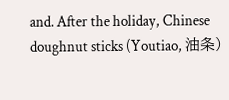and. After the holiday, Chinese doughnut sticks (Youtiao, 油条)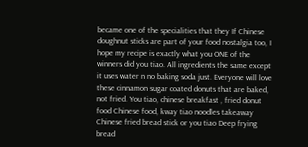became one of the specialities that they If Chinese doughnut sticks are part of your food nostalgia too, I hope my recipe is exactly what you ONE of the winners did you tiao. All ingredients the same except it uses water n no baking soda just. Everyone will love these cinnamon sugar coated donuts that are baked, not fried. You tiao, chinese breakfast , fried donut food Chinese food, kway tiao noodles takeaway Chinese fried bread stick or you tiao Deep frying bread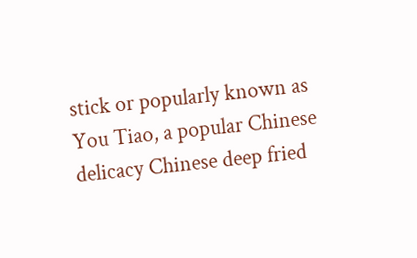stick or popularly known as You Tiao, a popular Chinese delicacy Chinese deep fried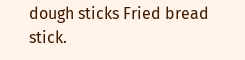dough sticks Fried bread stick.